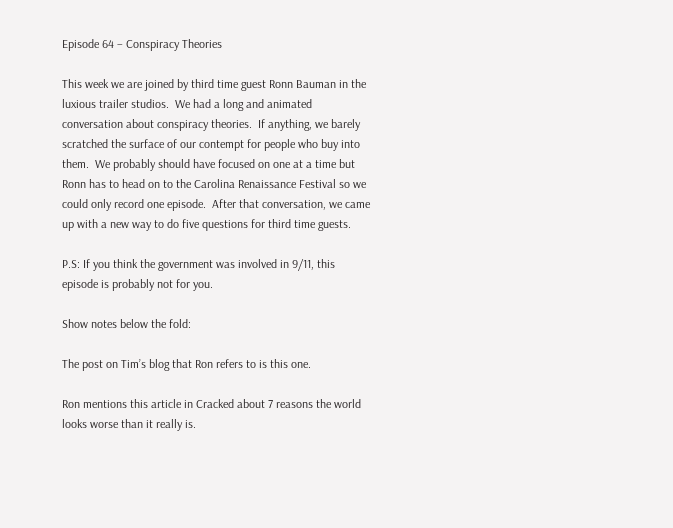Episode 64 – Conspiracy Theories

This week we are joined by third time guest Ronn Bauman in the luxious trailer studios.  We had a long and animated conversation about conspiracy theories.  If anything, we barely scratched the surface of our contempt for people who buy into them.  We probably should have focused on one at a time but Ronn has to head on to the Carolina Renaissance Festival so we could only record one episode.  After that conversation, we came up with a new way to do five questions for third time guests.

P.S: If you think the government was involved in 9/11, this episode is probably not for you.

Show notes below the fold:

The post on Tim’s blog that Ron refers to is this one.

Ron mentions this article in Cracked about 7 reasons the world looks worse than it really is.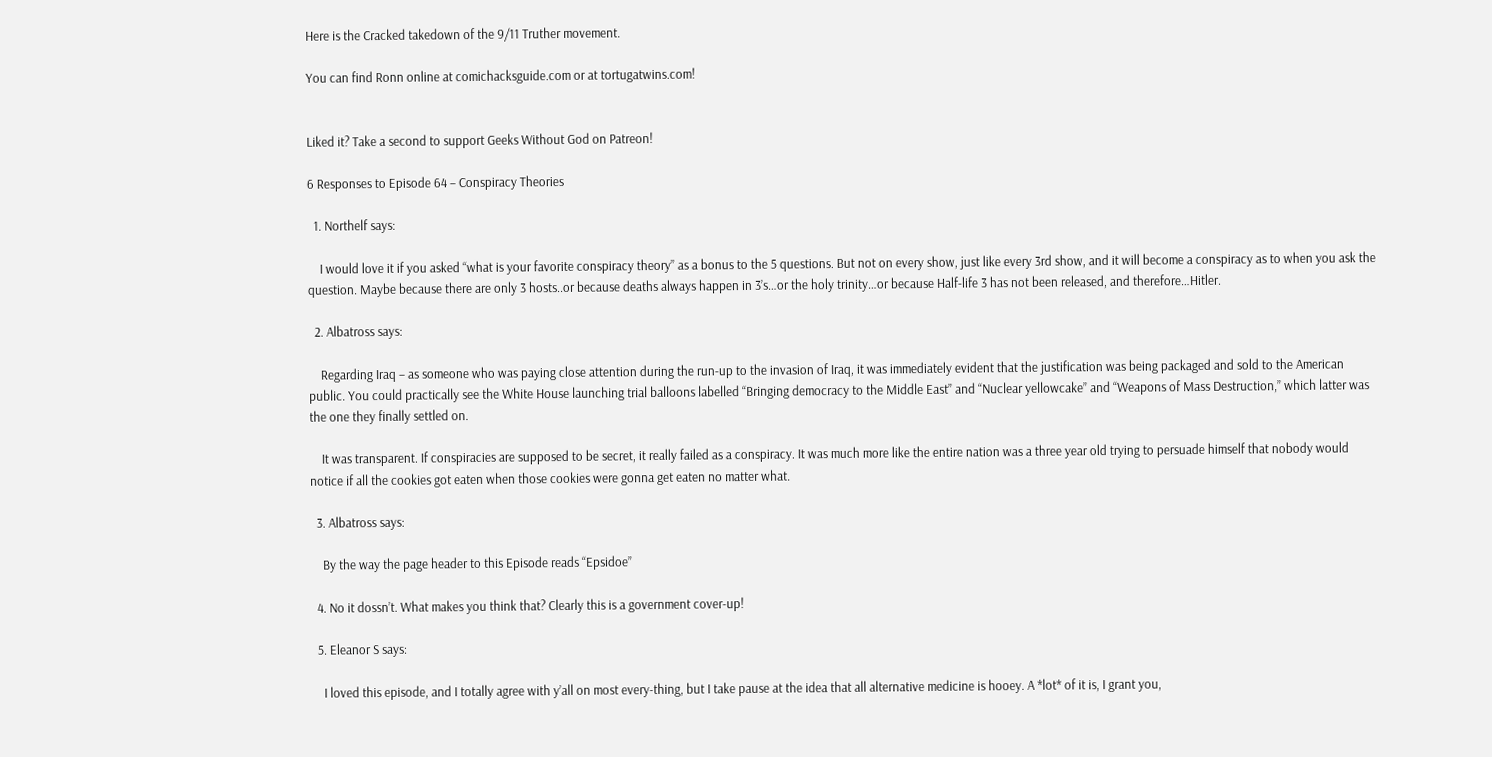Here is the Cracked takedown of the 9/11 Truther movement.

You can find Ronn online at comichacksguide.com or at tortugatwins.com!


Liked it? Take a second to support Geeks Without God on Patreon!

6 Responses to Episode 64 – Conspiracy Theories

  1. Northelf says:

    I would love it if you asked “what is your favorite conspiracy theory” as a bonus to the 5 questions. But not on every show, just like every 3rd show, and it will become a conspiracy as to when you ask the question. Maybe because there are only 3 hosts..or because deaths always happen in 3’s…or the holy trinity…or because Half-life 3 has not been released, and therefore…Hitler.

  2. Albatross says:

    Regarding Iraq – as someone who was paying close attention during the run-up to the invasion of Iraq, it was immediately evident that the justification was being packaged and sold to the American public. You could practically see the White House launching trial balloons labelled “Bringing democracy to the Middle East” and “Nuclear yellowcake” and “Weapons of Mass Destruction,” which latter was the one they finally settled on.

    It was transparent. If conspiracies are supposed to be secret, it really failed as a conspiracy. It was much more like the entire nation was a three year old trying to persuade himself that nobody would notice if all the cookies got eaten when those cookies were gonna get eaten no matter what.

  3. Albatross says:

    By the way the page header to this Episode reads “Epsidoe”

  4. No it dossn’t. What makes you think that? Clearly this is a government cover-up!

  5. Eleanor S says:

    I loved this episode, and I totally agree with y’all on most every-thing, but I take pause at the idea that all alternative medicine is hooey. A *lot* of it is, I grant you,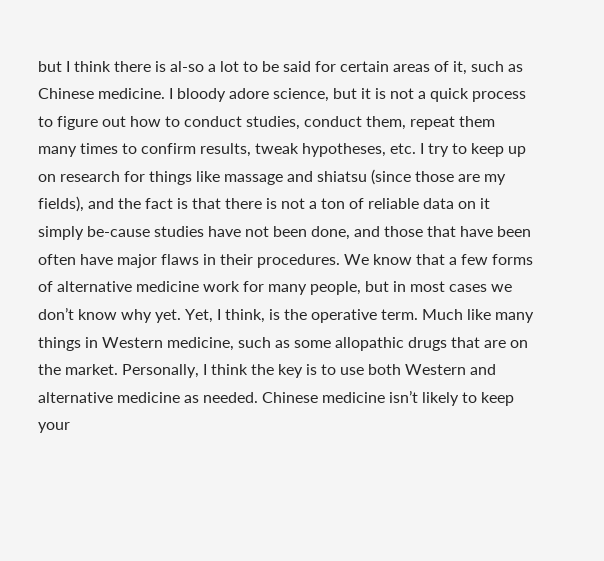but I think there is al-so a lot to be said for certain areas of it, such as Chinese medicine. I bloody adore science, but it is not a quick process to figure out how to conduct studies, conduct them, repeat them many times to confirm results, tweak hypotheses, etc. I try to keep up on research for things like massage and shiatsu (since those are my fields), and the fact is that there is not a ton of reliable data on it simply be-cause studies have not been done, and those that have been often have major flaws in their procedures. We know that a few forms of alternative medicine work for many people, but in most cases we don’t know why yet. Yet, I think, is the operative term. Much like many things in Western medicine, such as some allopathic drugs that are on the market. Personally, I think the key is to use both Western and alternative medicine as needed. Chinese medicine isn’t likely to keep your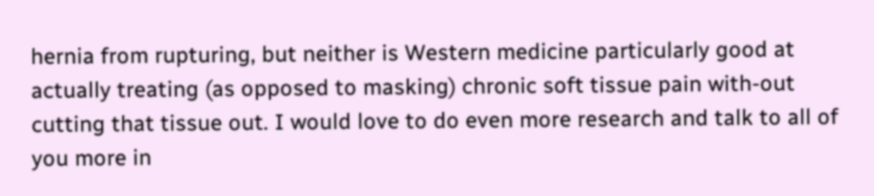hernia from rupturing, but neither is Western medicine particularly good at actually treating (as opposed to masking) chronic soft tissue pain with-out cutting that tissue out. I would love to do even more research and talk to all of you more in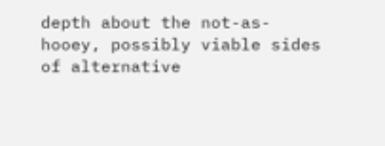depth about the not-as-hooey, possibly viable sides of alternative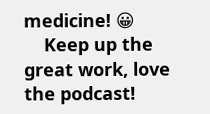medicine! 😀
    Keep up the great work, love the podcast!